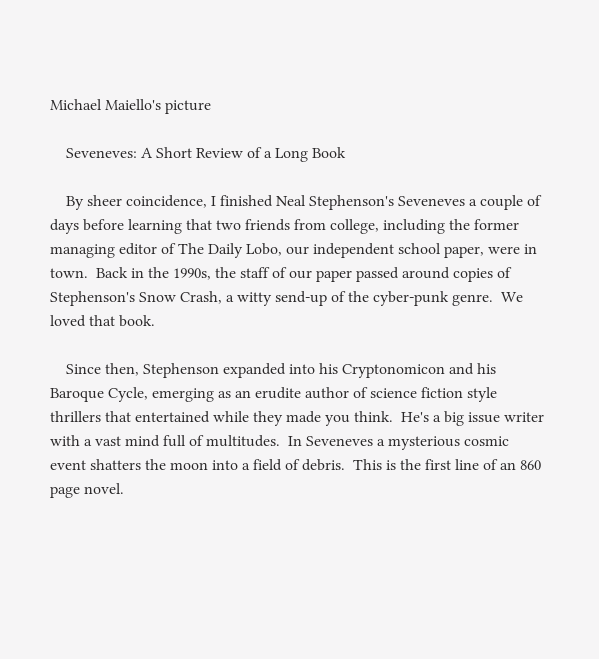Michael Maiello's picture

    Seveneves: A Short Review of a Long Book

    By sheer coincidence, I finished Neal Stephenson's Seveneves a couple of days before learning that two friends from college, including the former managing editor of The Daily Lobo, our independent school paper, were in town.  Back in the 1990s, the staff of our paper passed around copies of Stephenson's Snow Crash, a witty send-up of the cyber-punk genre.  We loved that book.

    Since then, Stephenson expanded into his Cryptonomicon and his Baroque Cycle, emerging as an erudite author of science fiction style thrillers that entertained while they made you think.  He's a big issue writer with a vast mind full of multitudes.  In Seveneves a mysterious cosmic event shatters the moon into a field of debris.  This is the first line of an 860 page novel.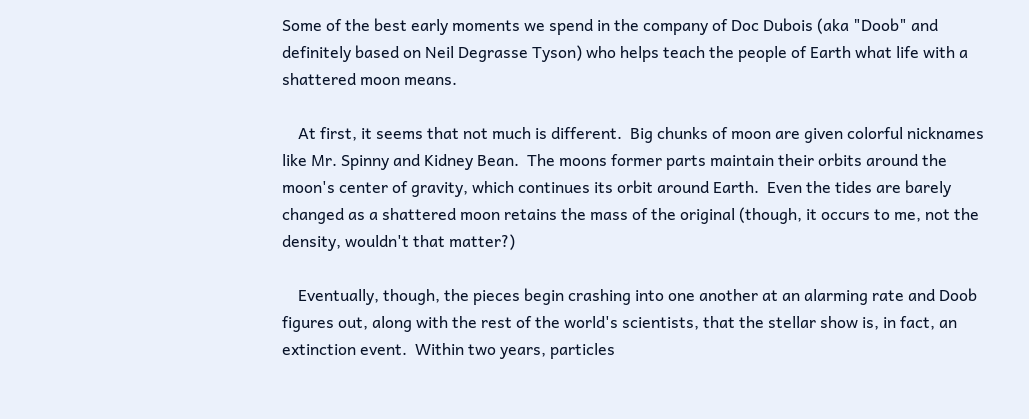Some of the best early moments we spend in the company of Doc Dubois (aka "Doob" and definitely based on Neil Degrasse Tyson) who helps teach the people of Earth what life with a shattered moon means.

    At first, it seems that not much is different.  Big chunks of moon are given colorful nicknames like Mr. Spinny and Kidney Bean.  The moons former parts maintain their orbits around the moon's center of gravity, which continues its orbit around Earth.  Even the tides are barely changed as a shattered moon retains the mass of the original (though, it occurs to me, not the density, wouldn't that matter?)

    Eventually, though, the pieces begin crashing into one another at an alarming rate and Doob figures out, along with the rest of the world's scientists, that the stellar show is, in fact, an extinction event.  Within two years, particles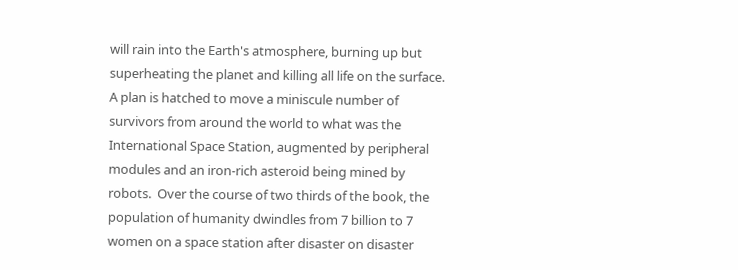will rain into the Earth's atmosphere, burning up but superheating the planet and killing all life on the surface.  A plan is hatched to move a miniscule number of survivors from around the world to what was the International Space Station, augmented by peripheral modules and an iron-rich asteroid being mined by robots.  Over the course of two thirds of the book, the population of humanity dwindles from 7 billion to 7 women on a space station after disaster on disaster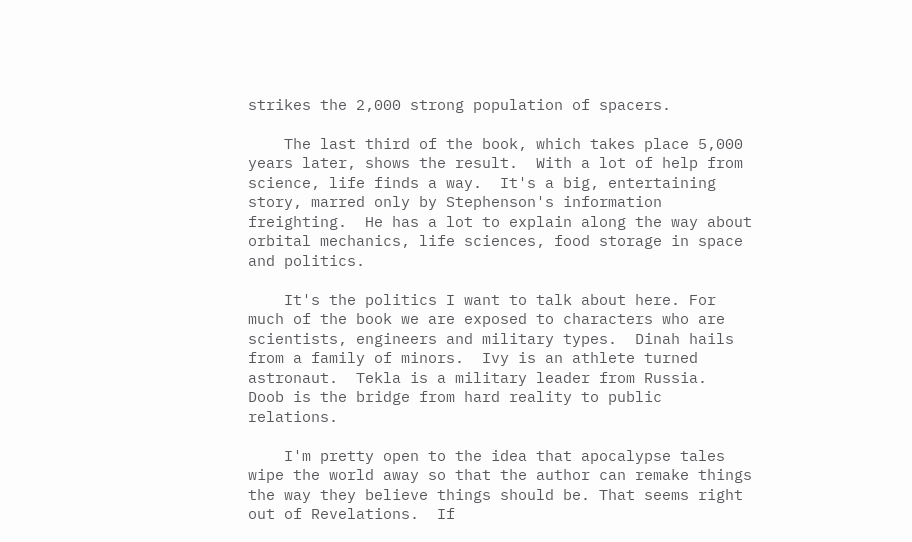strikes the 2,000 strong population of spacers.

    The last third of the book, which takes place 5,000 years later, shows the result.  With a lot of help from science, life finds a way.  It's a big, entertaining story, marred only by Stephenson's information freighting.  He has a lot to explain along the way about orbital mechanics, life sciences, food storage in space and politics.

    It's the politics I want to talk about here. For much of the book we are exposed to characters who are scientists, engineers and military types.  Dinah hails from a family of minors.  Ivy is an athlete turned astronaut.  Tekla is a military leader from Russia.  Doob is the bridge from hard reality to public relations.

    I'm pretty open to the idea that apocalypse tales wipe the world away so that the author can remake things the way they believe things should be. That seems right out of Revelations.  If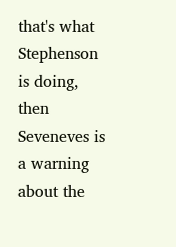that's what Stephenson is doing, then Seveneves is a warning about the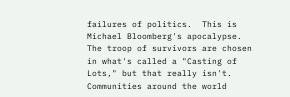failures of politics.  This is Michael Bloomberg's apocalypse.  The troop of survivors are chosen in what's called a "Casting of Lots," but that really isn't.  Communities around the world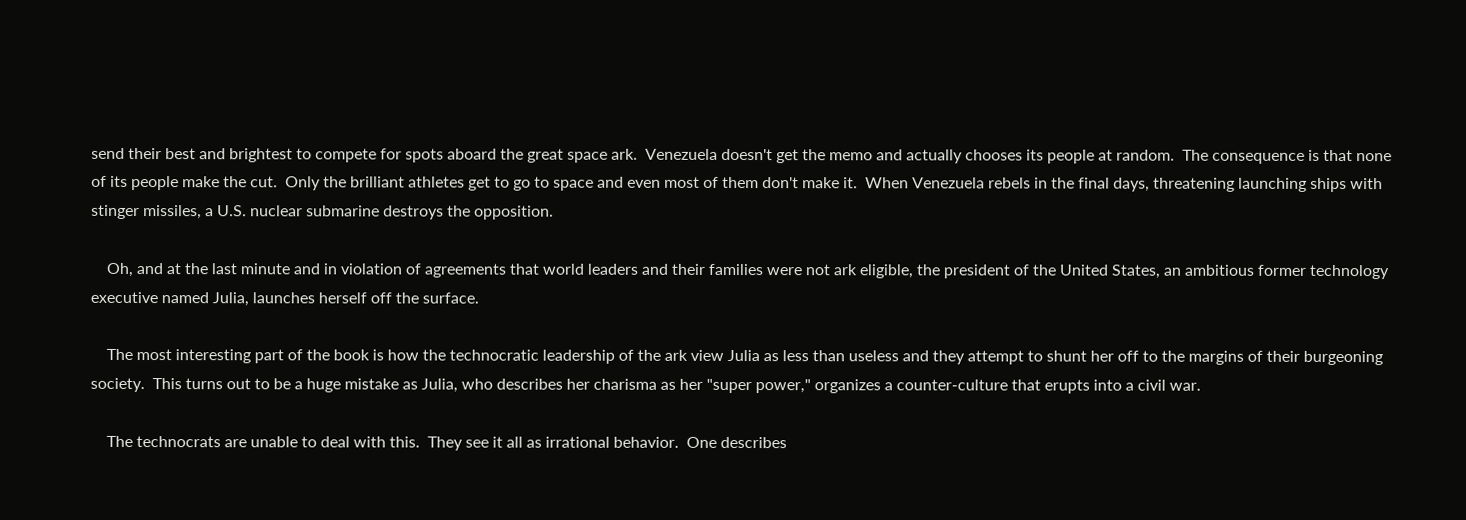send their best and brightest to compete for spots aboard the great space ark.  Venezuela doesn't get the memo and actually chooses its people at random.  The consequence is that none of its people make the cut.  Only the brilliant athletes get to go to space and even most of them don't make it.  When Venezuela rebels in the final days, threatening launching ships with stinger missiles, a U.S. nuclear submarine destroys the opposition.

    Oh, and at the last minute and in violation of agreements that world leaders and their families were not ark eligible, the president of the United States, an ambitious former technology executive named Julia, launches herself off the surface.

    The most interesting part of the book is how the technocratic leadership of the ark view Julia as less than useless and they attempt to shunt her off to the margins of their burgeoning society.  This turns out to be a huge mistake as Julia, who describes her charisma as her "super power," organizes a counter-culture that erupts into a civil war.

    The technocrats are unable to deal with this.  They see it all as irrational behavior.  One describes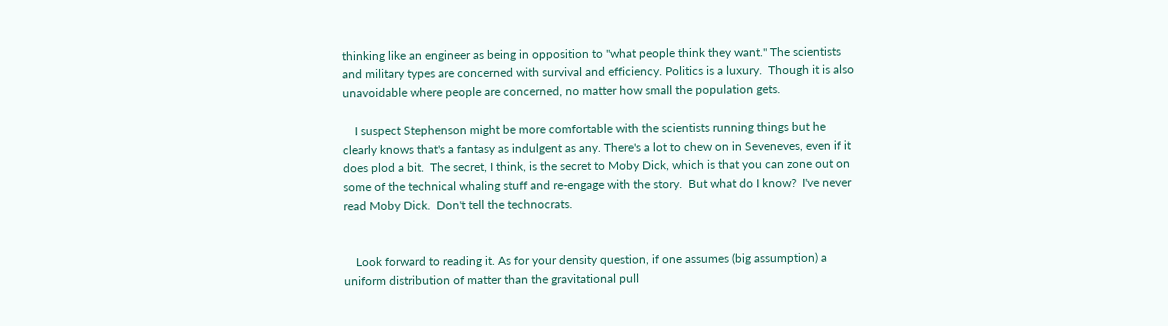thinking like an engineer as being in opposition to "what people think they want." The scientists and military types are concerned with survival and efficiency. Politics is a luxury.  Though it is also unavoidable where people are concerned, no matter how small the population gets.

    I suspect Stephenson might be more comfortable with the scientists running things but he clearly knows that's a fantasy as indulgent as any. There's a lot to chew on in Seveneves, even if it does plod a bit.  The secret, I think, is the secret to Moby Dick, which is that you can zone out on some of the technical whaling stuff and re-engage with the story.  But what do I know?  I've never read Moby Dick.  Don't tell the technocrats.


    Look forward to reading it. As for your density question, if one assumes (big assumption) a uniform distribution of matter than the gravitational pull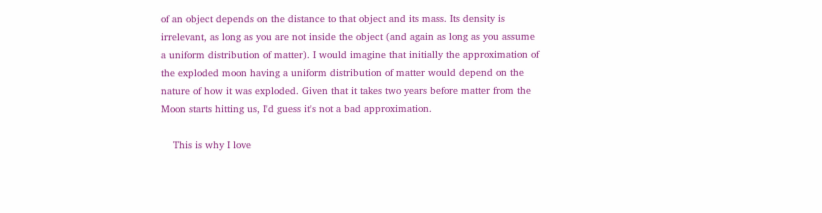of an object depends on the distance to that object and its mass. Its density is irrelevant, as long as you are not inside the object (and again as long as you assume a uniform distribution of matter). I would imagine that initially the approximation of the exploded moon having a uniform distribution of matter would depend on the nature of how it was exploded. Given that it takes two years before matter from the Moon starts hitting us, I'd guess it's not a bad approximation.

    This is why I love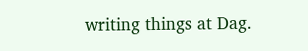writing things at Dag.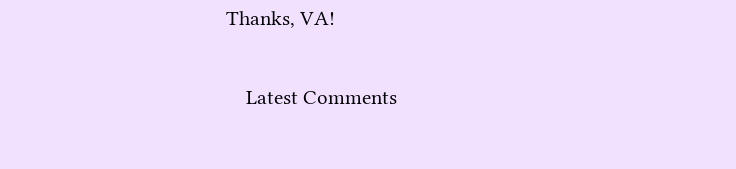Thanks, VA!

    Latest Comments